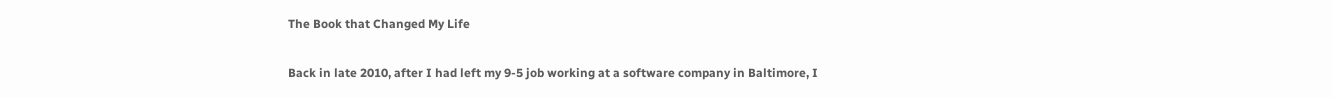The Book that Changed My Life

Back in late 2010, after I had left my 9-5 job working at a software company in Baltimore, I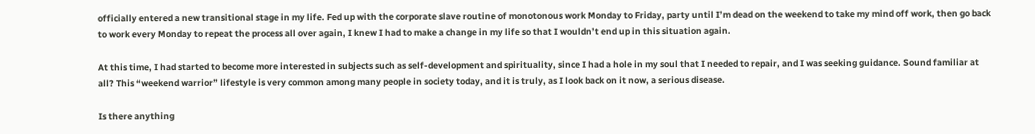officially entered a new transitional stage in my life. Fed up with the corporate slave routine of monotonous work Monday to Friday, party until I’m dead on the weekend to take my mind off work, then go back to work every Monday to repeat the process all over again, I knew I had to make a change in my life so that I wouldn’t end up in this situation again.

At this time, I had started to become more interested in subjects such as self-development and spirituality, since I had a hole in my soul that I needed to repair, and I was seeking guidance. Sound familiar at all? This “weekend warrior” lifestyle is very common among many people in society today, and it is truly, as I look back on it now, a serious disease.

Is there anything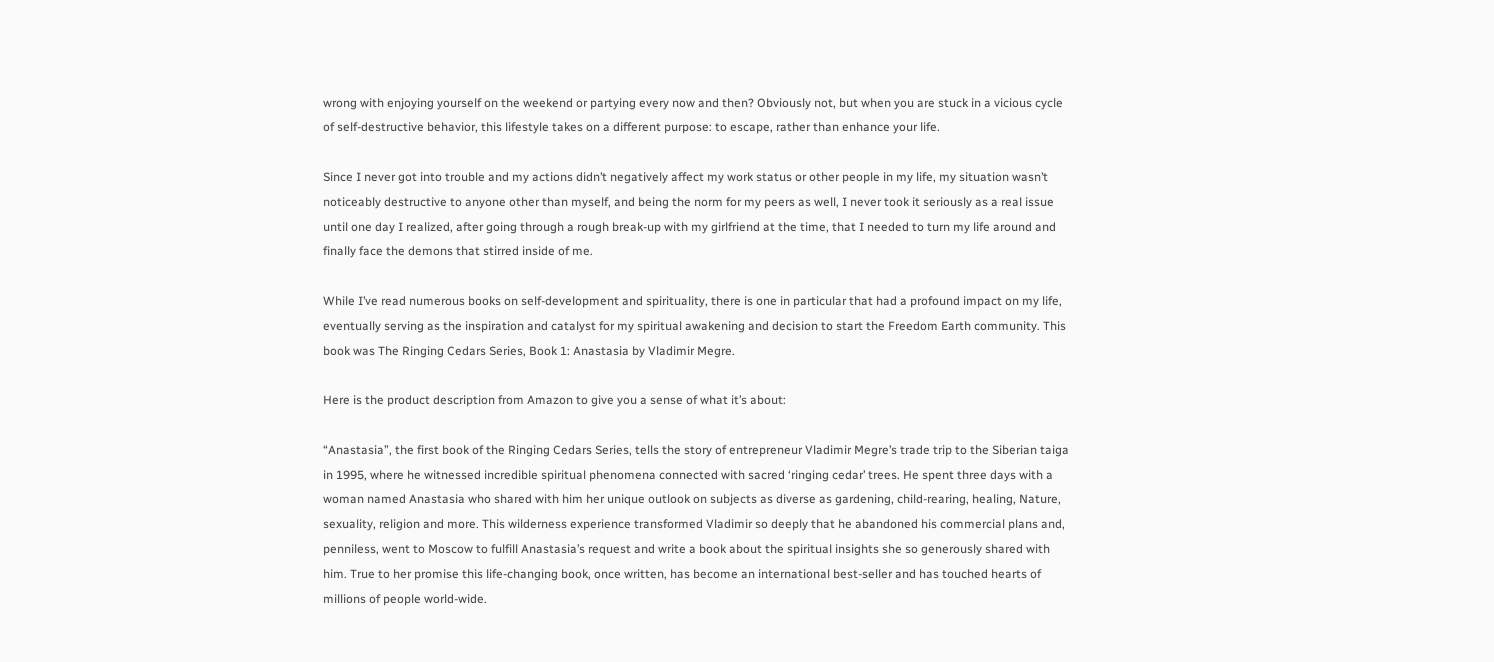wrong with enjoying yourself on the weekend or partying every now and then? Obviously not, but when you are stuck in a vicious cycle of self-destructive behavior, this lifestyle takes on a different purpose: to escape, rather than enhance your life.

Since I never got into trouble and my actions didn’t negatively affect my work status or other people in my life, my situation wasn’t noticeably destructive to anyone other than myself, and being the norm for my peers as well, I never took it seriously as a real issue until one day I realized, after going through a rough break-up with my girlfriend at the time, that I needed to turn my life around and finally face the demons that stirred inside of me.

While I’ve read numerous books on self-development and spirituality, there is one in particular that had a profound impact on my life, eventually serving as the inspiration and catalyst for my spiritual awakening and decision to start the Freedom Earth community. This book was The Ringing Cedars Series, Book 1: Anastasia by Vladimir Megre.

Here is the product description from Amazon to give you a sense of what it’s about:

“Anastasia”, the first book of the Ringing Cedars Series, tells the story of entrepreneur Vladimir Megre’s trade trip to the Siberian taiga in 1995, where he witnessed incredible spiritual phenomena connected with sacred ‘ringing cedar’ trees. He spent three days with a woman named Anastasia who shared with him her unique outlook on subjects as diverse as gardening, child-rearing, healing, Nature, sexuality, religion and more. This wilderness experience transformed Vladimir so deeply that he abandoned his commercial plans and, penniless, went to Moscow to fulfill Anastasia’s request and write a book about the spiritual insights she so generously shared with him. True to her promise this life-changing book, once written, has become an international best-seller and has touched hearts of millions of people world-wide.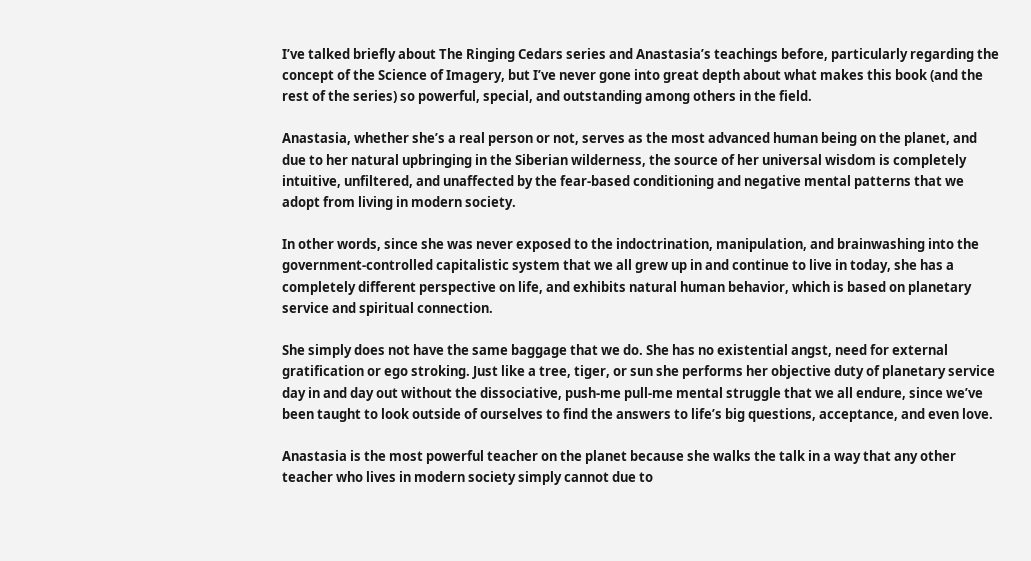I’ve talked briefly about The Ringing Cedars series and Anastasia’s teachings before, particularly regarding the concept of the Science of Imagery, but I’ve never gone into great depth about what makes this book (and the rest of the series) so powerful, special, and outstanding among others in the field.

Anastasia, whether she’s a real person or not, serves as the most advanced human being on the planet, and due to her natural upbringing in the Siberian wilderness, the source of her universal wisdom is completely intuitive, unfiltered, and unaffected by the fear-based conditioning and negative mental patterns that we adopt from living in modern society.

In other words, since she was never exposed to the indoctrination, manipulation, and brainwashing into the government-controlled capitalistic system that we all grew up in and continue to live in today, she has a completely different perspective on life, and exhibits natural human behavior, which is based on planetary service and spiritual connection.

She simply does not have the same baggage that we do. She has no existential angst, need for external gratification or ego stroking. Just like a tree, tiger, or sun she performs her objective duty of planetary service day in and day out without the dissociative, push-me pull-me mental struggle that we all endure, since we’ve been taught to look outside of ourselves to find the answers to life’s big questions, acceptance, and even love.

Anastasia is the most powerful teacher on the planet because she walks the talk in a way that any other teacher who lives in modern society simply cannot due to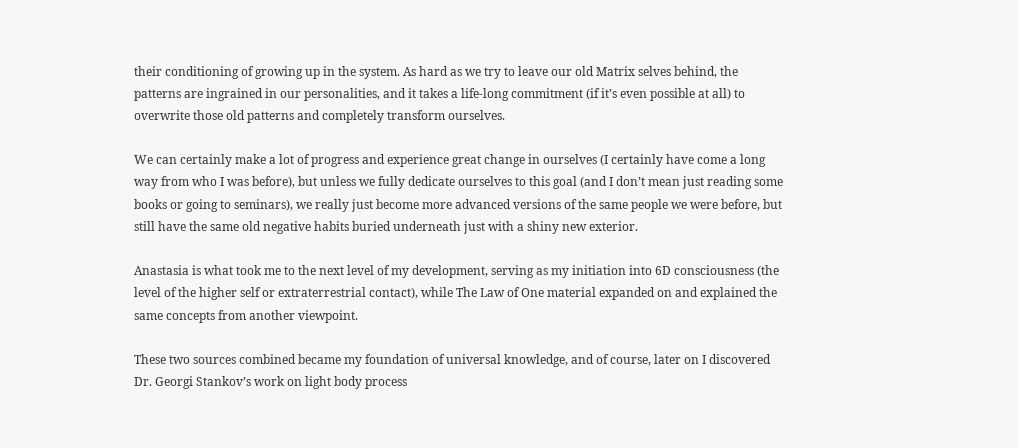their conditioning of growing up in the system. As hard as we try to leave our old Matrix selves behind, the patterns are ingrained in our personalities, and it takes a life-long commitment (if it’s even possible at all) to overwrite those old patterns and completely transform ourselves.

We can certainly make a lot of progress and experience great change in ourselves (I certainly have come a long way from who I was before), but unless we fully dedicate ourselves to this goal (and I don’t mean just reading some books or going to seminars), we really just become more advanced versions of the same people we were before, but still have the same old negative habits buried underneath just with a shiny new exterior.

Anastasia is what took me to the next level of my development, serving as my initiation into 6D consciousness (the level of the higher self or extraterrestrial contact), while The Law of One material expanded on and explained the same concepts from another viewpoint.

These two sources combined became my foundation of universal knowledge, and of course, later on I discovered Dr. Georgi Stankov’s work on light body process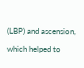(LBP) and ascension, which helped to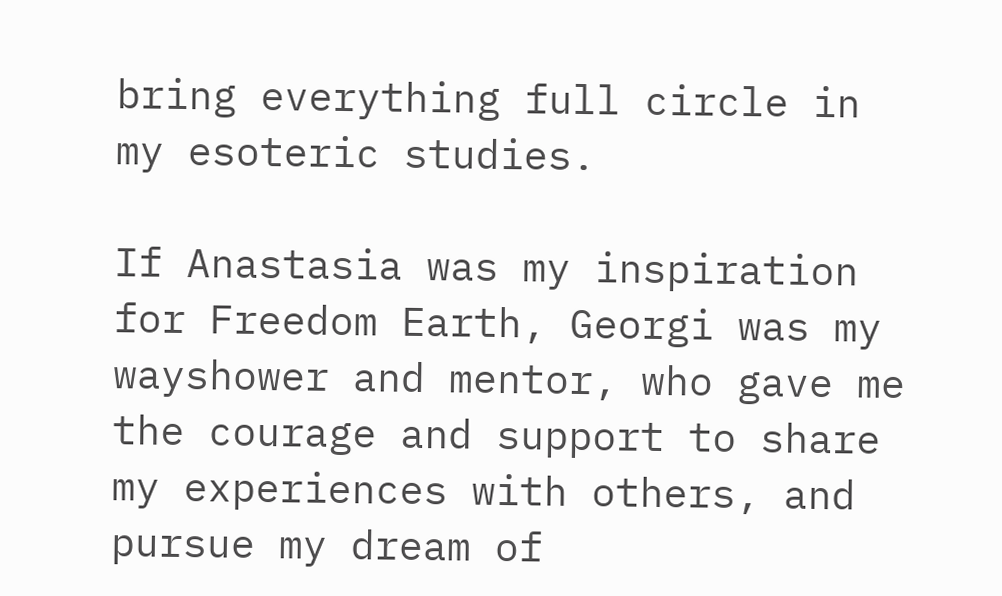bring everything full circle in my esoteric studies.

If Anastasia was my inspiration for Freedom Earth, Georgi was my wayshower and mentor, who gave me the courage and support to share my experiences with others, and pursue my dream of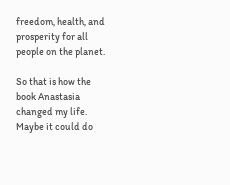freedom, health, and prosperity for all people on the planet.

So that is how the book Anastasia changed my life. Maybe it could do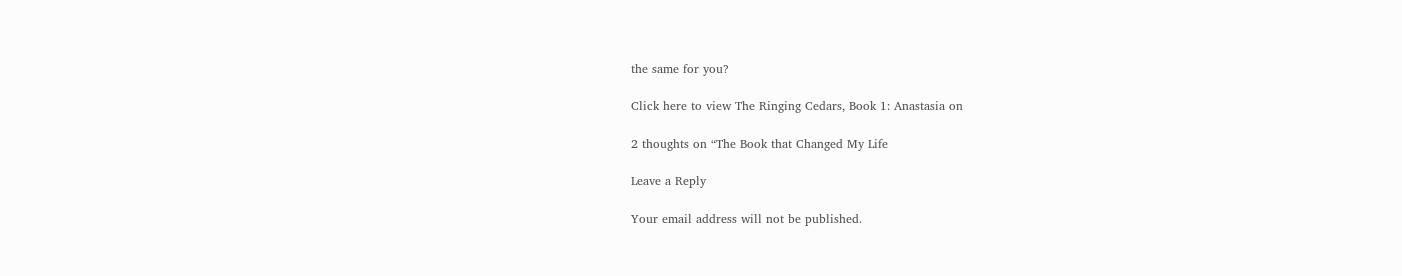the same for you?

Click here to view The Ringing Cedars, Book 1: Anastasia on

2 thoughts on “The Book that Changed My Life

Leave a Reply

Your email address will not be published.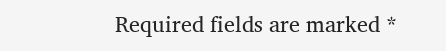Required fields are marked *